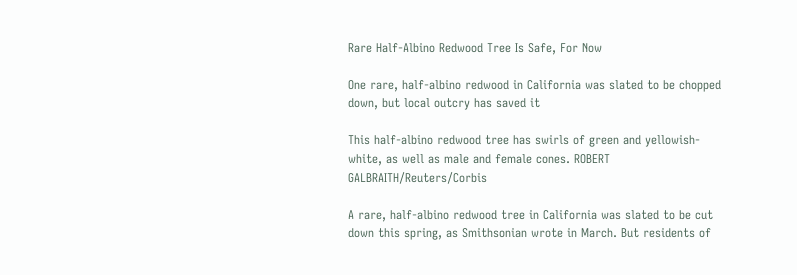Rare Half-Albino Redwood Tree Is Safe, For Now

One rare, half-albino redwood in California was slated to be chopped down, but local outcry has saved it

This half-albino redwood tree has swirls of green and yellowish-white, as well as male and female cones. ROBERT GALBRAITH/Reuters/Corbis

A rare, half-albino redwood tree in California was slated to be cut down this spring, as Smithsonian wrote in March. But residents of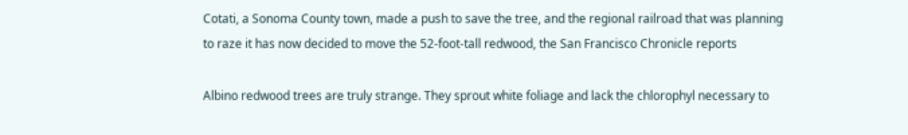Cotati, a Sonoma County town, made a push to save the tree, and the regional railroad that was planning to raze it has now decided to move the 52-foot-tall redwood, the San Francisco Chronicle reports

Albino redwood trees are truly strange. They sprout white foliage and lack the chlorophyl necessary to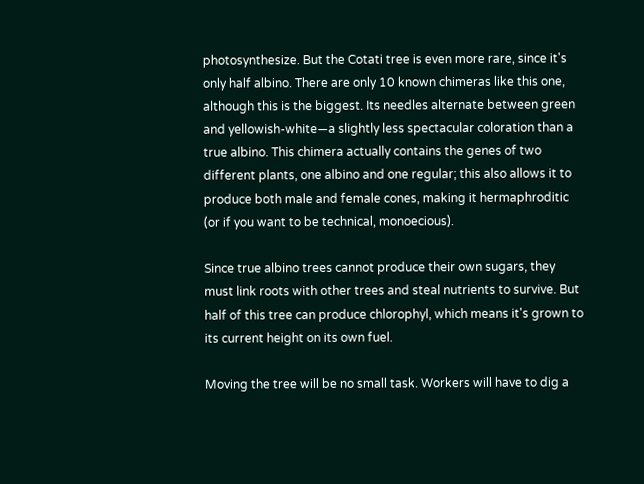photosynthesize. But the Cotati tree is even more rare, since it's only half albino. There are only 10 known chimeras like this one, although this is the biggest. Its needles alternate between green and yellowish-white—a slightly less spectacular coloration than a true albino. This chimera actually contains the genes of two different plants, one albino and one regular; this also allows it to produce both male and female cones, making it hermaphroditic (or if you want to be technical, monoecious).

Since true albino trees cannot produce their own sugars, they must link roots with other trees and steal nutrients to survive. But half of this tree can produce chlorophyl, which means it's grown to its current height on its own fuel.

Moving the tree will be no small task. Workers will have to dig a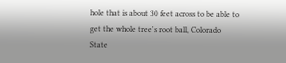hole that is about 30 feet across to be able to get the whole tree's root ball, Colorado State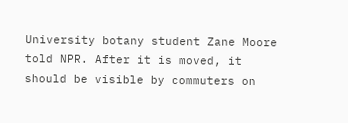University botany student Zane Moore told NPR. After it is moved, it should be visible by commuters on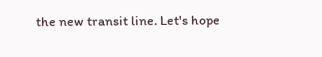the new transit line. Let's hope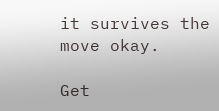it survives the move okay.

Get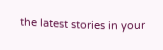the latest stories in your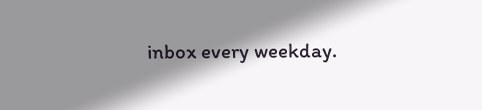inbox every weekday.